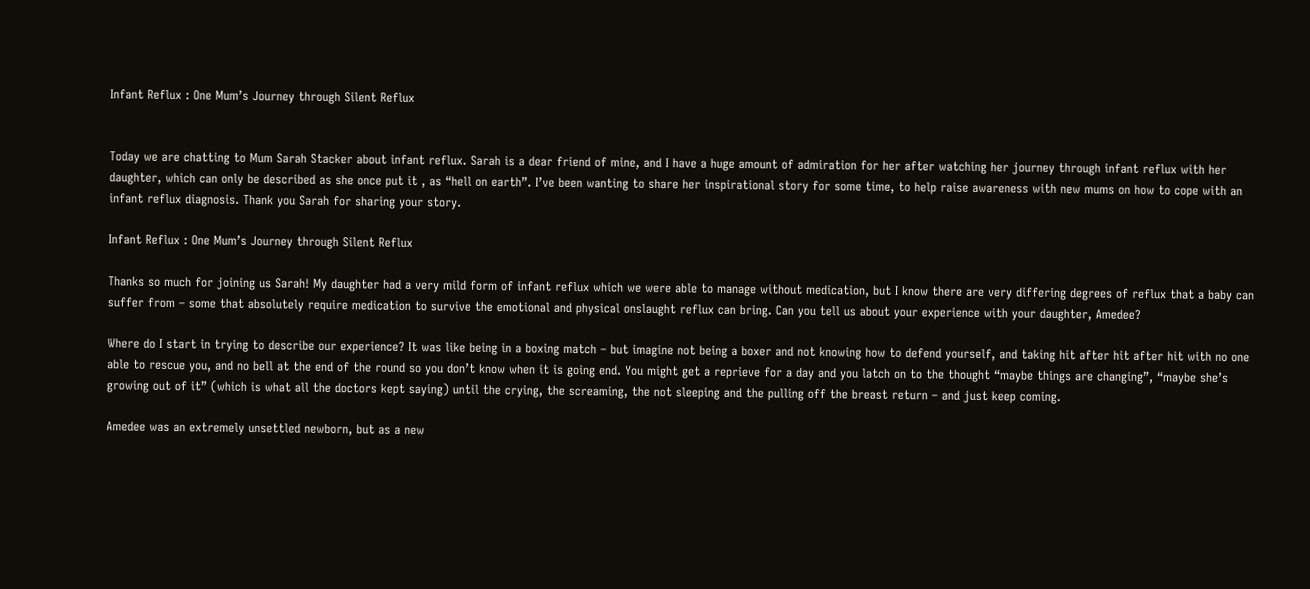Infant Reflux : One Mum’s Journey through Silent Reflux


Today we are chatting to Mum Sarah Stacker about infant reflux. Sarah is a dear friend of mine, and I have a huge amount of admiration for her after watching her journey through infant reflux with her daughter, which can only be described as she once put it , as “hell on earth”. I’ve been wanting to share her inspirational story for some time, to help raise awareness with new mums on how to cope with an infant reflux diagnosis. Thank you Sarah for sharing your story.

Infant Reflux : One Mum’s Journey through Silent Reflux

Thanks so much for joining us Sarah! My daughter had a very mild form of infant reflux which we were able to manage without medication, but I know there are very differing degrees of reflux that a baby can suffer from – some that absolutely require medication to survive the emotional and physical onslaught reflux can bring. Can you tell us about your experience with your daughter, Amedee?

Where do I start in trying to describe our experience? It was like being in a boxing match – but imagine not being a boxer and not knowing how to defend yourself, and taking hit after hit after hit with no one able to rescue you, and no bell at the end of the round so you don’t know when it is going end. You might get a reprieve for a day and you latch on to the thought “maybe things are changing”, “maybe she’s growing out of it” (which is what all the doctors kept saying) until the crying, the screaming, the not sleeping and the pulling off the breast return – and just keep coming.

Amedee was an extremely unsettled newborn, but as a new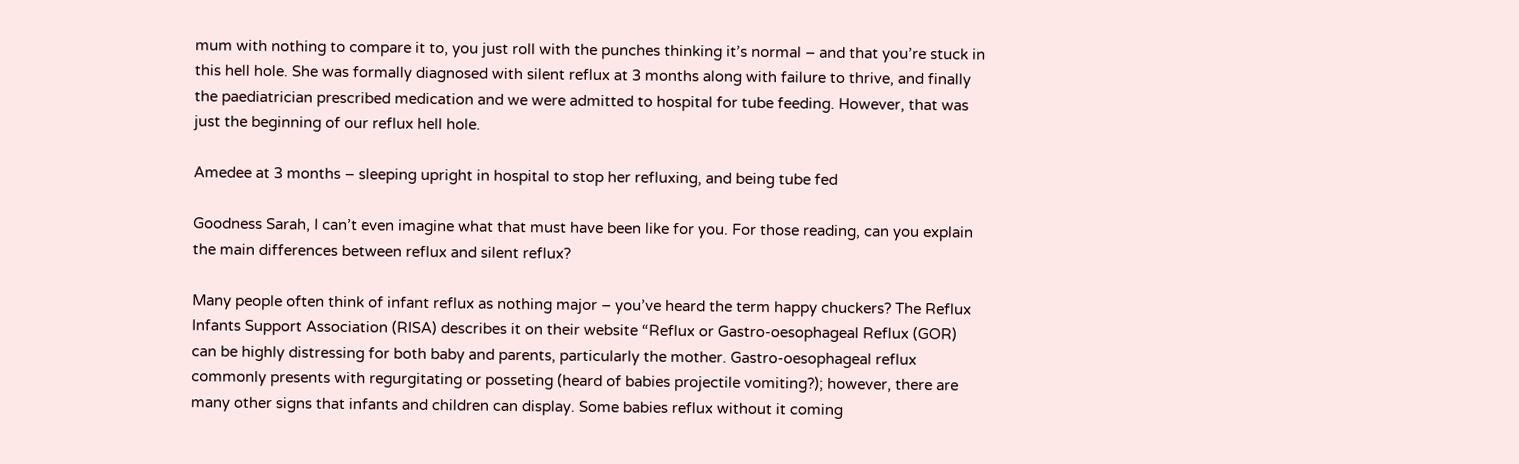mum with nothing to compare it to, you just roll with the punches thinking it’s normal – and that you’re stuck in this hell hole. She was formally diagnosed with silent reflux at 3 months along with failure to thrive, and finally the paediatrician prescribed medication and we were admitted to hospital for tube feeding. However, that was just the beginning of our reflux hell hole.

Amedee at 3 months – sleeping upright in hospital to stop her refluxing, and being tube fed

Goodness Sarah, I can’t even imagine what that must have been like for you. For those reading, can you explain the main differences between reflux and silent reflux?

Many people often think of infant reflux as nothing major – you’ve heard the term happy chuckers? The Reflux Infants Support Association (RISA) describes it on their website “Reflux or Gastro-oesophageal Reflux (GOR) can be highly distressing for both baby and parents, particularly the mother. Gastro-oesophageal reflux commonly presents with regurgitating or posseting (heard of babies projectile vomiting?); however, there are many other signs that infants and children can display. Some babies reflux without it coming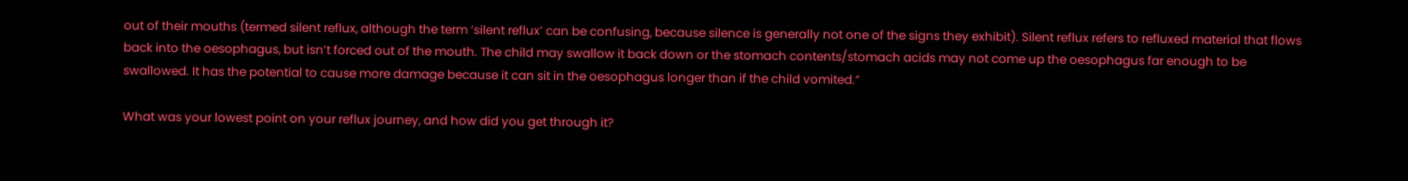out of their mouths (termed silent reflux, although the term ‘silent reflux’ can be confusing, because silence is generally not one of the signs they exhibit). Silent reflux refers to refluxed material that flows back into the oesophagus, but isn’t forced out of the mouth. The child may swallow it back down or the stomach contents/stomach acids may not come up the oesophagus far enough to be swallowed. It has the potential to cause more damage because it can sit in the oesophagus longer than if the child vomited.”

What was your lowest point on your reflux journey, and how did you get through it?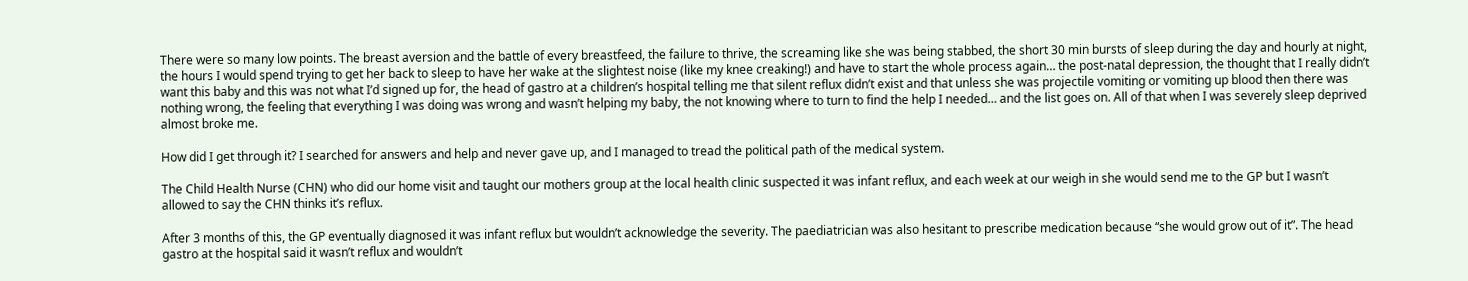There were so many low points. The breast aversion and the battle of every breastfeed, the failure to thrive, the screaming like she was being stabbed, the short 30 min bursts of sleep during the day and hourly at night, the hours I would spend trying to get her back to sleep to have her wake at the slightest noise (like my knee creaking!) and have to start the whole process again… the post-natal depression, the thought that I really didn’t want this baby and this was not what I’d signed up for, the head of gastro at a children’s hospital telling me that silent reflux didn’t exist and that unless she was projectile vomiting or vomiting up blood then there was nothing wrong, the feeling that everything I was doing was wrong and wasn’t helping my baby, the not knowing where to turn to find the help I needed… and the list goes on. All of that when I was severely sleep deprived almost broke me.

How did I get through it? I searched for answers and help and never gave up, and I managed to tread the political path of the medical system.

The Child Health Nurse (CHN) who did our home visit and taught our mothers group at the local health clinic suspected it was infant reflux, and each week at our weigh in she would send me to the GP but I wasn’t allowed to say the CHN thinks it’s reflux.

After 3 months of this, the GP eventually diagnosed it was infant reflux but wouldn’t acknowledge the severity. The paediatrician was also hesitant to prescribe medication because “she would grow out of it”. The head gastro at the hospital said it wasn’t reflux and wouldn’t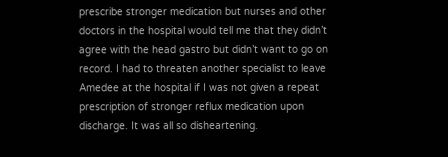prescribe stronger medication but nurses and other doctors in the hospital would tell me that they didn’t agree with the head gastro but didn’t want to go on record. I had to threaten another specialist to leave Amedee at the hospital if I was not given a repeat prescription of stronger reflux medication upon discharge. It was all so disheartening.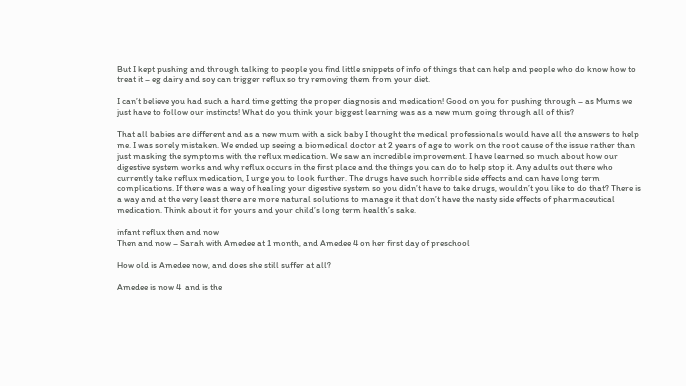But I kept pushing and through talking to people you find little snippets of info of things that can help and people who do know how to treat it – eg dairy and soy can trigger reflux so try removing them from your diet.

I can’t believe you had such a hard time getting the proper diagnosis and medication! Good on you for pushing through – as Mums we just have to follow our instincts! What do you think your biggest learning was as a new mum going through all of this?

That all babies are different and as a new mum with a sick baby I thought the medical professionals would have all the answers to help me. I was sorely mistaken. We ended up seeing a biomedical doctor at 2 years of age to work on the root cause of the issue rather than just masking the symptoms with the reflux medication. We saw an incredible improvement. I have learned so much about how our digestive system works and why reflux occurs in the first place and the things you can do to help stop it. Any adults out there who currently take reflux medication, I urge you to look further. The drugs have such horrible side effects and can have long term complications. If there was a way of healing your digestive system so you didn’t have to take drugs, wouldn’t you like to do that? There is a way and at the very least there are more natural solutions to manage it that don’t have the nasty side effects of pharmaceutical medication. Think about it for yours and your child’s long term health’s sake.

infant reflux then and now
Then and now – Sarah with Amedee at 1 month, and Amedee 4 on her first day of preschool

How old is Amedee now, and does she still suffer at all?

Amedee is now 4  and is the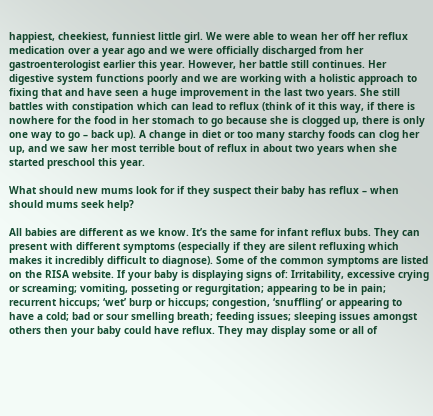happiest, cheekiest, funniest little girl. We were able to wean her off her reflux medication over a year ago and we were officially discharged from her gastroenterologist earlier this year. However, her battle still continues. Her digestive system functions poorly and we are working with a holistic approach to fixing that and have seen a huge improvement in the last two years. She still battles with constipation which can lead to reflux (think of it this way, if there is nowhere for the food in her stomach to go because she is clogged up, there is only one way to go – back up). A change in diet or too many starchy foods can clog her up, and we saw her most terrible bout of reflux in about two years when she started preschool this year.

What should new mums look for if they suspect their baby has reflux – when should mums seek help?

All babies are different as we know. It’s the same for infant reflux bubs. They can present with different symptoms (especially if they are silent refluxing which makes it incredibly difficult to diagnose). Some of the common symptoms are listed on the RISA website. If your baby is displaying signs of: Irritability, excessive crying or screaming; vomiting, posseting or regurgitation; appearing to be in pain; recurrent hiccups; ‘wet’ burp or hiccups; congestion, ‘snuffling’ or appearing to have a cold; bad or sour smelling breath; feeding issues; sleeping issues amongst others then your baby could have reflux. They may display some or all of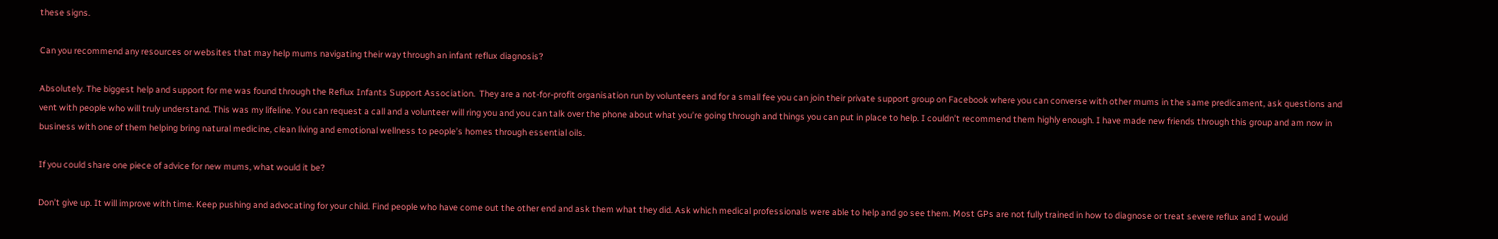these signs.

Can you recommend any resources or websites that may help mums navigating their way through an infant reflux diagnosis?

Absolutely. The biggest help and support for me was found through the Reflux Infants Support Association.  They are a not-for-profit organisation run by volunteers and for a small fee you can join their private support group on Facebook where you can converse with other mums in the same predicament, ask questions and vent with people who will truly understand. This was my lifeline. You can request a call and a volunteer will ring you and you can talk over the phone about what you’re going through and things you can put in place to help. I couldn’t recommend them highly enough. I have made new friends through this group and am now in business with one of them helping bring natural medicine, clean living and emotional wellness to people’s homes through essential oils.

If you could share one piece of advice for new mums, what would it be?

Don’t give up. It will improve with time. Keep pushing and advocating for your child. Find people who have come out the other end and ask them what they did. Ask which medical professionals were able to help and go see them. Most GPs are not fully trained in how to diagnose or treat severe reflux and I would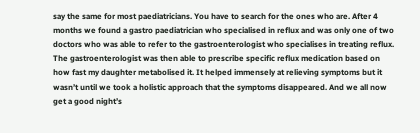say the same for most paediatricians. You have to search for the ones who are. After 4 months we found a gastro paediatrician who specialised in reflux and was only one of two doctors who was able to refer to the gastroenterologist who specialises in treating reflux. The gastroenterologist was then able to prescribe specific reflux medication based on how fast my daughter metabolised it. It helped immensely at relieving symptoms but it wasn’t until we took a holistic approach that the symptoms disappeared. And we all now get a good night’s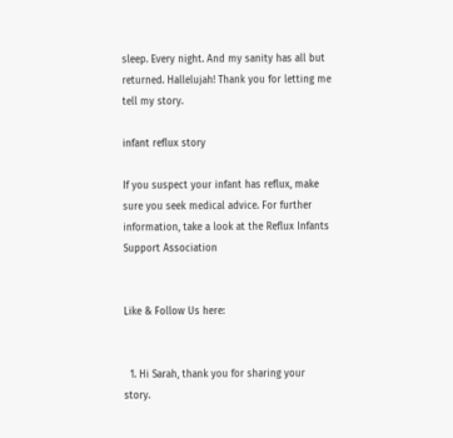sleep. Every night. And my sanity has all but returned. Hallelujah! Thank you for letting me tell my story.

infant reflux story

If you suspect your infant has reflux, make sure you seek medical advice. For further information, take a look at the Reflux Infants Support Association


Like & Follow Us here:


  1. Hi Sarah, thank you for sharing your story.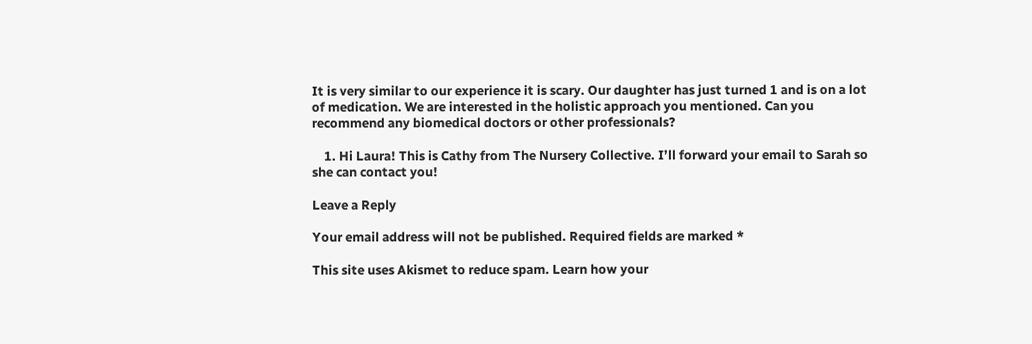It is very similar to our experience it is scary. Our daughter has just turned 1 and is on a lot of medication. We are interested in the holistic approach you mentioned. Can you recommend any biomedical doctors or other professionals?

    1. Hi Laura! This is Cathy from The Nursery Collective. I’ll forward your email to Sarah so she can contact you!

Leave a Reply

Your email address will not be published. Required fields are marked *

This site uses Akismet to reduce spam. Learn how your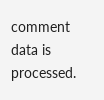comment data is processed.